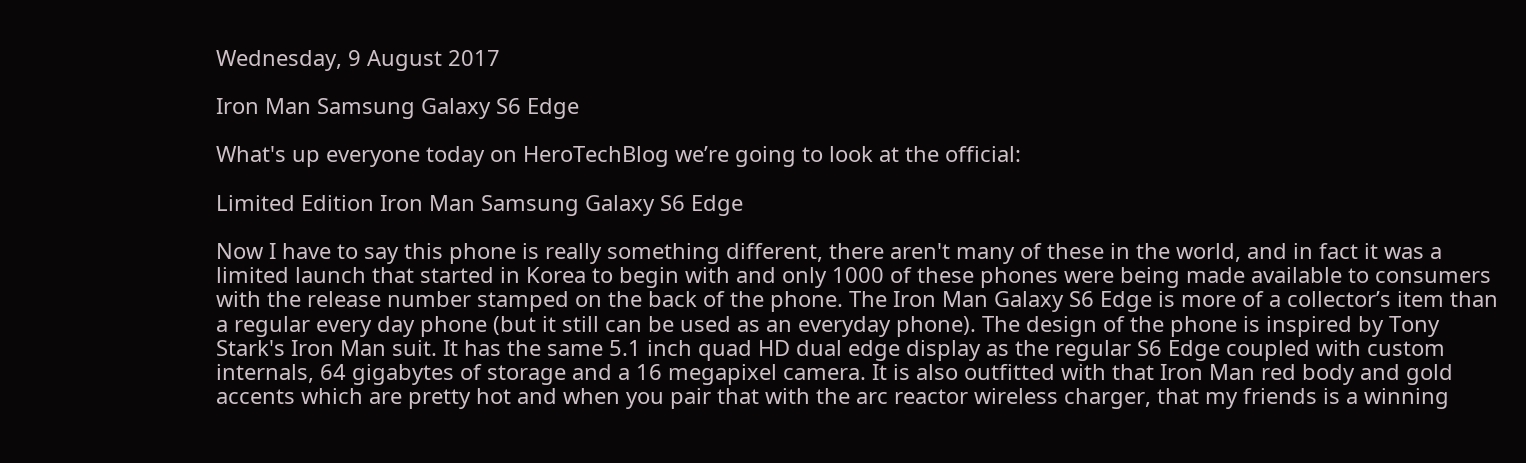Wednesday, 9 August 2017

Iron Man Samsung Galaxy S6 Edge

What's up everyone today on HeroTechBlog we’re going to look at the official:

Limited Edition Iron Man Samsung Galaxy S6 Edge

Now I have to say this phone is really something different, there aren't many of these in the world, and in fact it was a limited launch that started in Korea to begin with and only 1000 of these phones were being made available to consumers with the release number stamped on the back of the phone. The Iron Man Galaxy S6 Edge is more of a collector’s item than a regular every day phone (but it still can be used as an everyday phone). The design of the phone is inspired by Tony Stark's Iron Man suit. It has the same 5.1 inch quad HD dual edge display as the regular S6 Edge coupled with custom internals, 64 gigabytes of storage and a 16 megapixel camera. It is also outfitted with that Iron Man red body and gold accents which are pretty hot and when you pair that with the arc reactor wireless charger, that my friends is a winning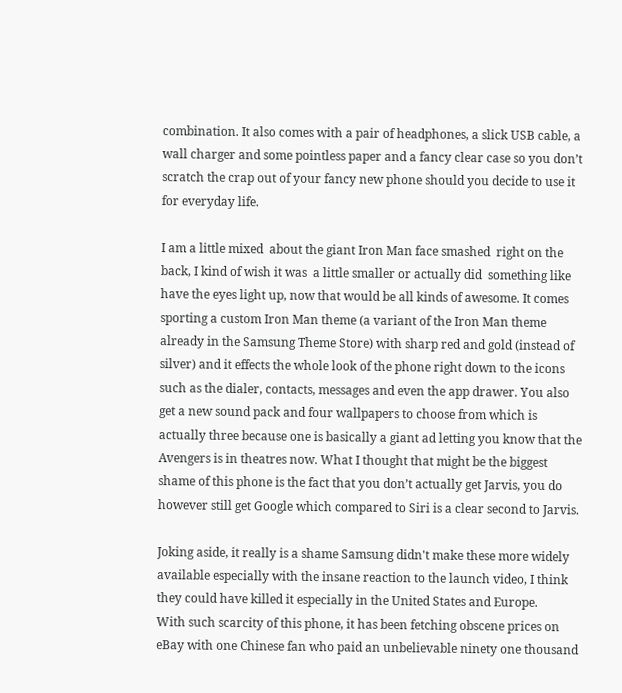combination. It also comes with a pair of headphones, a slick USB cable, a wall charger and some pointless paper and a fancy clear case so you don’t scratch the crap out of your fancy new phone should you decide to use it for everyday life.

I am a little mixed  about the giant Iron Man face smashed  right on the back, I kind of wish it was  a little smaller or actually did  something like have the eyes light up, now that would be all kinds of awesome. It comes sporting a custom Iron Man theme (a variant of the Iron Man theme already in the Samsung Theme Store) with sharp red and gold (instead of silver) and it effects the whole look of the phone right down to the icons such as the dialer, contacts, messages and even the app drawer. You also get a new sound pack and four wallpapers to choose from which is actually three because one is basically a giant ad letting you know that the Avengers is in theatres now. What I thought that might be the biggest shame of this phone is the fact that you don’t actually get Jarvis, you do however still get Google which compared to Siri is a clear second to Jarvis.

Joking aside, it really is a shame Samsung didn't make these more widely available especially with the insane reaction to the launch video, I think they could have killed it especially in the United States and Europe.
With such scarcity of this phone, it has been fetching obscene prices on eBay with one Chinese fan who paid an unbelievable ninety one thousand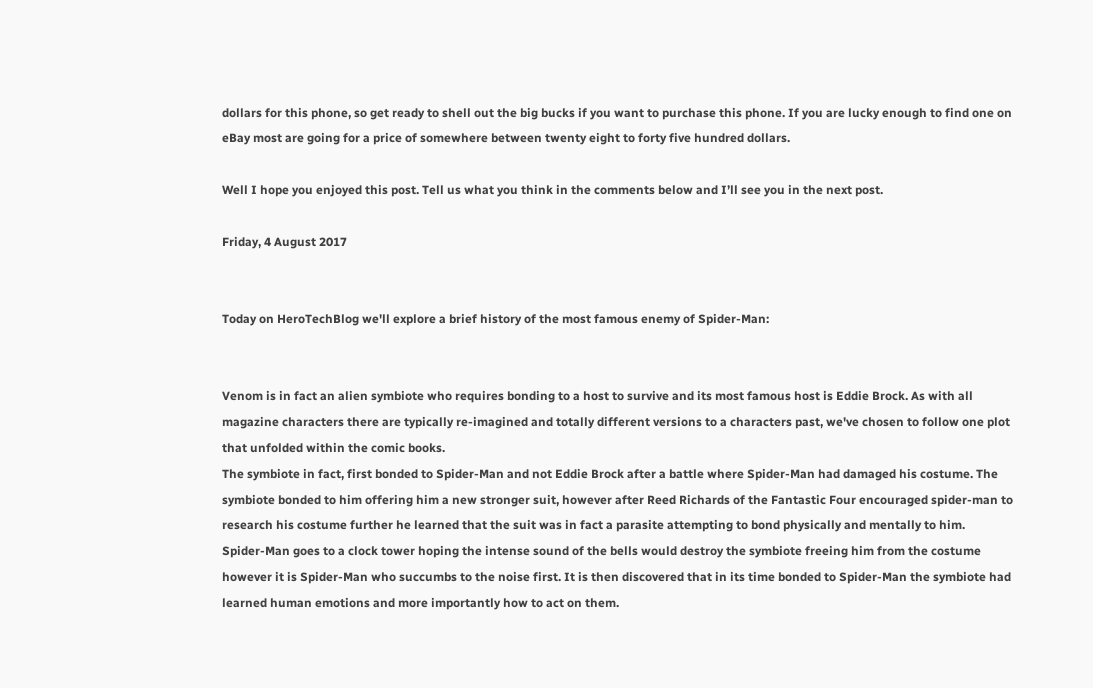dollars for this phone, so get ready to shell out the big bucks if you want to purchase this phone. If you are lucky enough to find one on eBay most are going for a price of somewhere between twenty eight to forty five hundred dollars.

Well I hope you enjoyed this post. Tell us what you think in the comments below and I’ll see you in the next post.

Friday, 4 August 2017


Today on HeroTechBlog we'll explore a brief history of the most famous enemy of Spider-Man:


Venom is in fact an alien symbiote who requires bonding to a host to survive and its most famous host is Eddie Brock. As with all magazine characters there are typically re-imagined and totally different versions to a characters past, we've chosen to follow one plot that unfolded within the comic books.
The symbiote in fact, first bonded to Spider-Man and not Eddie Brock after a battle where Spider-Man had damaged his costume. The symbiote bonded to him offering him a new stronger suit, however after Reed Richards of the Fantastic Four encouraged spider-man to research his costume further he learned that the suit was in fact a parasite attempting to bond physically and mentally to him.
Spider-Man goes to a clock tower hoping the intense sound of the bells would destroy the symbiote freeing him from the costume however it is Spider-Man who succumbs to the noise first. It is then discovered that in its time bonded to Spider-Man the symbiote had learned human emotions and more importantly how to act on them.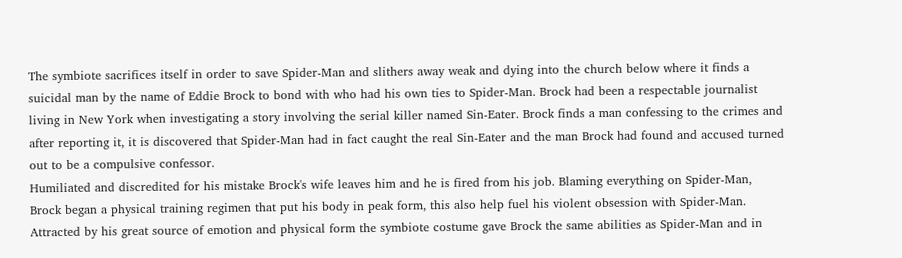The symbiote sacrifices itself in order to save Spider-Man and slithers away weak and dying into the church below where it finds a suicidal man by the name of Eddie Brock to bond with who had his own ties to Spider-Man. Brock had been a respectable journalist living in New York when investigating a story involving the serial killer named Sin-Eater. Brock finds a man confessing to the crimes and after reporting it, it is discovered that Spider-Man had in fact caught the real Sin-Eater and the man Brock had found and accused turned out to be a compulsive confessor.
Humiliated and discredited for his mistake Brock's wife leaves him and he is fired from his job. Blaming everything on Spider-Man, Brock began a physical training regimen that put his body in peak form, this also help fuel his violent obsession with Spider-Man. Attracted by his great source of emotion and physical form the symbiote costume gave Brock the same abilities as Spider-Man and in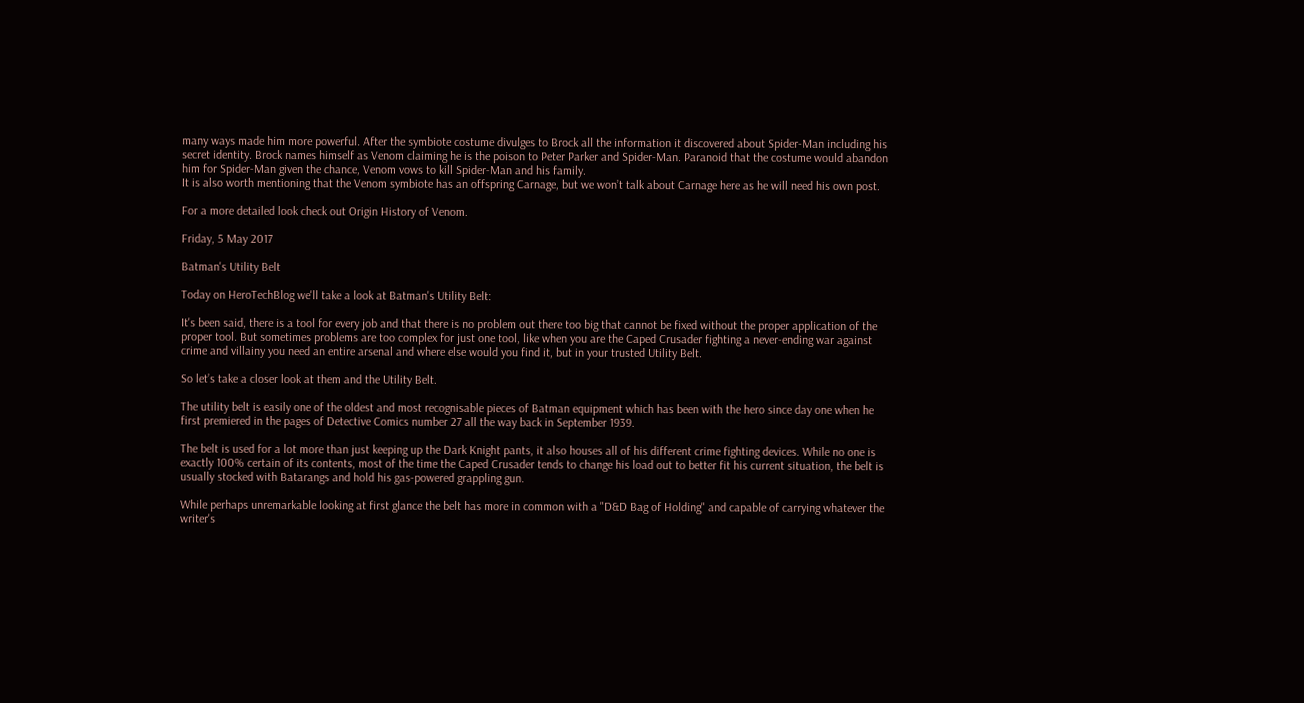many ways made him more powerful. After the symbiote costume divulges to Brock all the information it discovered about Spider-Man including his secret identity. Brock names himself as Venom claiming he is the poison to Peter Parker and Spider-Man. Paranoid that the costume would abandon him for Spider-Man given the chance, Venom vows to kill Spider-Man and his family.
It is also worth mentioning that the Venom symbiote has an offspring Carnage, but we won’t talk about Carnage here as he will need his own post.

For a more detailed look check out Origin History of Venom.

Friday, 5 May 2017

Batman's Utility Belt

Today on HeroTechBlog we'll take a look at Batman's Utility Belt:

It's been said, there is a tool for every job and that there is no problem out there too big that cannot be fixed without the proper application of the proper tool. But sometimes problems are too complex for just one tool, like when you are the Caped Crusader fighting a never-ending war against crime and villainy you need an entire arsenal and where else would you find it, but in your trusted Utility Belt.

So let’s take a closer look at them and the Utility Belt.

The utility belt is easily one of the oldest and most recognisable pieces of Batman equipment which has been with the hero since day one when he first premiered in the pages of Detective Comics number 27 all the way back in September 1939.

The belt is used for a lot more than just keeping up the Dark Knight pants, it also houses all of his different crime fighting devices. While no one is exactly 100% certain of its contents, most of the time the Caped Crusader tends to change his load out to better fit his current situation, the belt is usually stocked with Batarangs and hold his gas-powered grappling gun.

While perhaps unremarkable looking at first glance the belt has more in common with a "D&D Bag of Holding" and capable of carrying whatever the writer's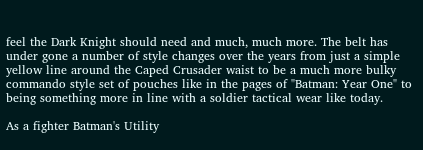feel the Dark Knight should need and much, much more. The belt has under gone a number of style changes over the years from just a simple yellow line around the Caped Crusader waist to be a much more bulky commando style set of pouches like in the pages of "Batman: Year One" to being something more in line with a soldier tactical wear like today.

As a fighter Batman's Utility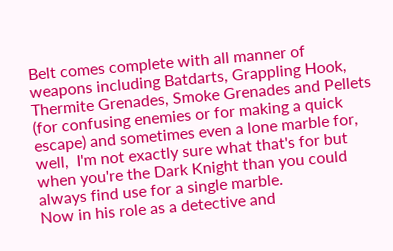Belt comes complete with all manner of weapons including Batdarts, Grappling Hook, Thermite Grenades, Smoke Grenades and Pellets (for confusing enemies or for making a quick escape) and sometimes even a lone marble for, well,  I'm not exactly sure what that's for but when you're the Dark Knight than you could always find use for a single marble.
Now in his role as a detective and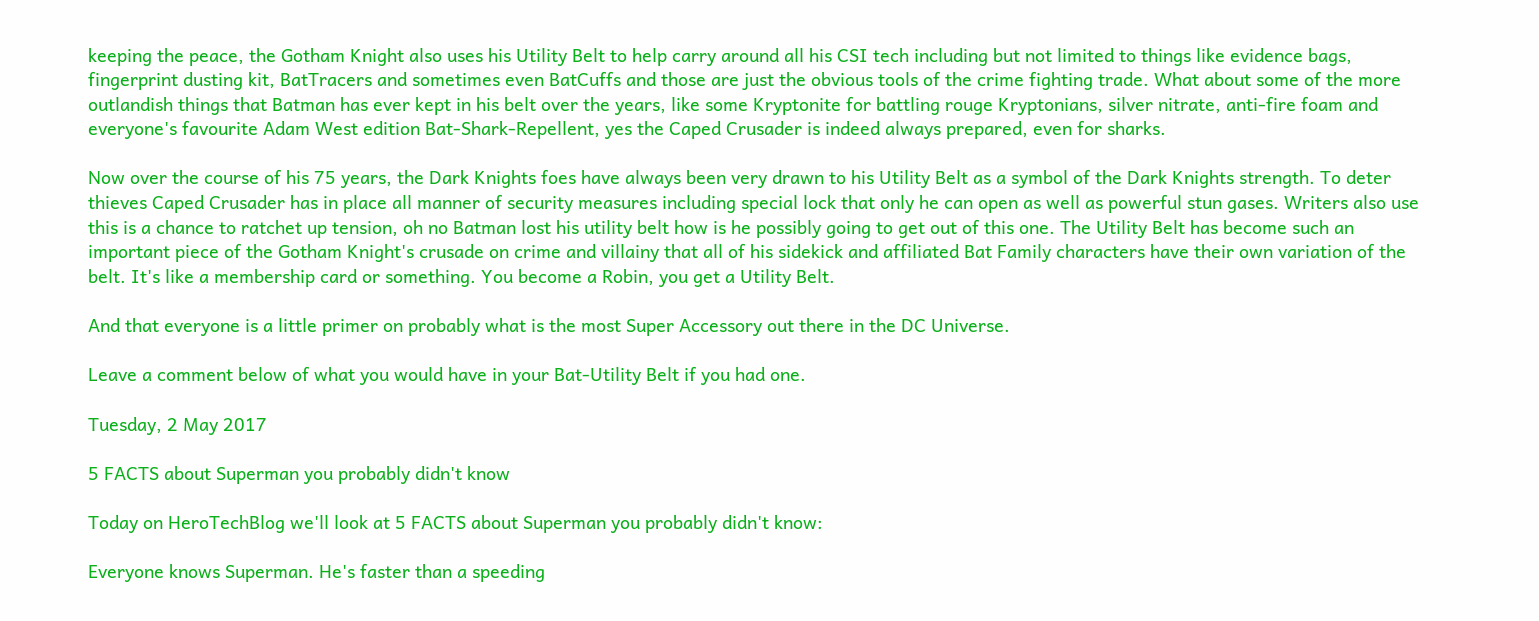keeping the peace, the Gotham Knight also uses his Utility Belt to help carry around all his CSI tech including but not limited to things like evidence bags, fingerprint dusting kit, BatTracers and sometimes even BatCuffs and those are just the obvious tools of the crime fighting trade. What about some of the more outlandish things that Batman has ever kept in his belt over the years, like some Kryptonite for battling rouge Kryptonians, silver nitrate, anti-fire foam and everyone's favourite Adam West edition Bat-Shark-Repellent, yes the Caped Crusader is indeed always prepared, even for sharks.

Now over the course of his 75 years, the Dark Knights foes have always been very drawn to his Utility Belt as a symbol of the Dark Knights strength. To deter thieves Caped Crusader has in place all manner of security measures including special lock that only he can open as well as powerful stun gases. Writers also use this is a chance to ratchet up tension, oh no Batman lost his utility belt how is he possibly going to get out of this one. The Utility Belt has become such an important piece of the Gotham Knight's crusade on crime and villainy that all of his sidekick and affiliated Bat Family characters have their own variation of the belt. It's like a membership card or something. You become a Robin, you get a Utility Belt.

And that everyone is a little primer on probably what is the most Super Accessory out there in the DC Universe.

Leave a comment below of what you would have in your Bat-Utility Belt if you had one.

Tuesday, 2 May 2017

5 FACTS about Superman you probably didn't know

Today on HeroTechBlog we'll look at 5 FACTS about Superman you probably didn't know:

Everyone knows Superman. He's faster than a speeding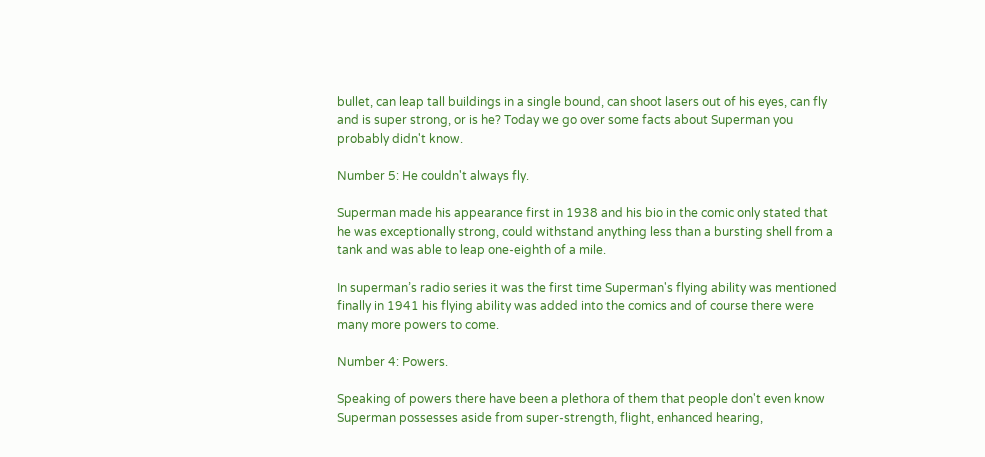bullet, can leap tall buildings in a single bound, can shoot lasers out of his eyes, can fly and is super strong, or is he? Today we go over some facts about Superman you probably didn't know.

Number 5: He couldn't always fly.

Superman made his appearance first in 1938 and his bio in the comic only stated that he was exceptionally strong, could withstand anything less than a bursting shell from a tank and was able to leap one-eighth of a mile.

In superman’s radio series it was the first time Superman's flying ability was mentioned finally in 1941 his flying ability was added into the comics and of course there were many more powers to come.

Number 4: Powers.

Speaking of powers there have been a plethora of them that people don't even know Superman possesses aside from super-strength, flight, enhanced hearing,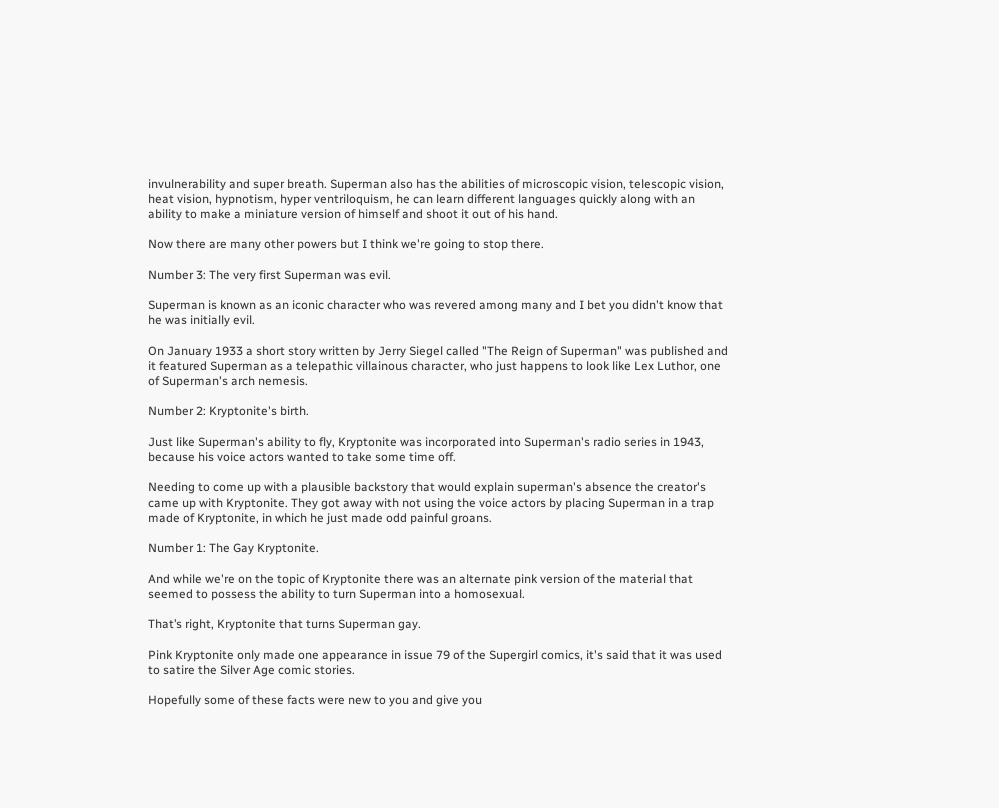invulnerability and super breath. Superman also has the abilities of microscopic vision, telescopic vision, heat vision, hypnotism, hyper ventriloquism, he can learn different languages quickly along with an ability to make a miniature version of himself and shoot it out of his hand.

Now there are many other powers but I think we're going to stop there.

Number 3: The very first Superman was evil.

Superman is known as an iconic character who was revered among many and I bet you didn't know that he was initially evil.

On January 1933 a short story written by Jerry Siegel called "The Reign of Superman" was published and it featured Superman as a telepathic villainous character, who just happens to look like Lex Luthor, one of Superman's arch nemesis.

Number 2: Kryptonite's birth.

Just like Superman's ability to fly, Kryptonite was incorporated into Superman's radio series in 1943, because his voice actors wanted to take some time off.

Needing to come up with a plausible backstory that would explain superman's absence the creator's came up with Kryptonite. They got away with not using the voice actors by placing Superman in a trap made of Kryptonite, in which he just made odd painful groans.

Number 1: The Gay Kryptonite.

And while we're on the topic of Kryptonite there was an alternate pink version of the material that seemed to possess the ability to turn Superman into a homosexual.

That’s right, Kryptonite that turns Superman gay.

Pink Kryptonite only made one appearance in issue 79 of the Supergirl comics, it's said that it was used to satire the Silver Age comic stories.

Hopefully some of these facts were new to you and give you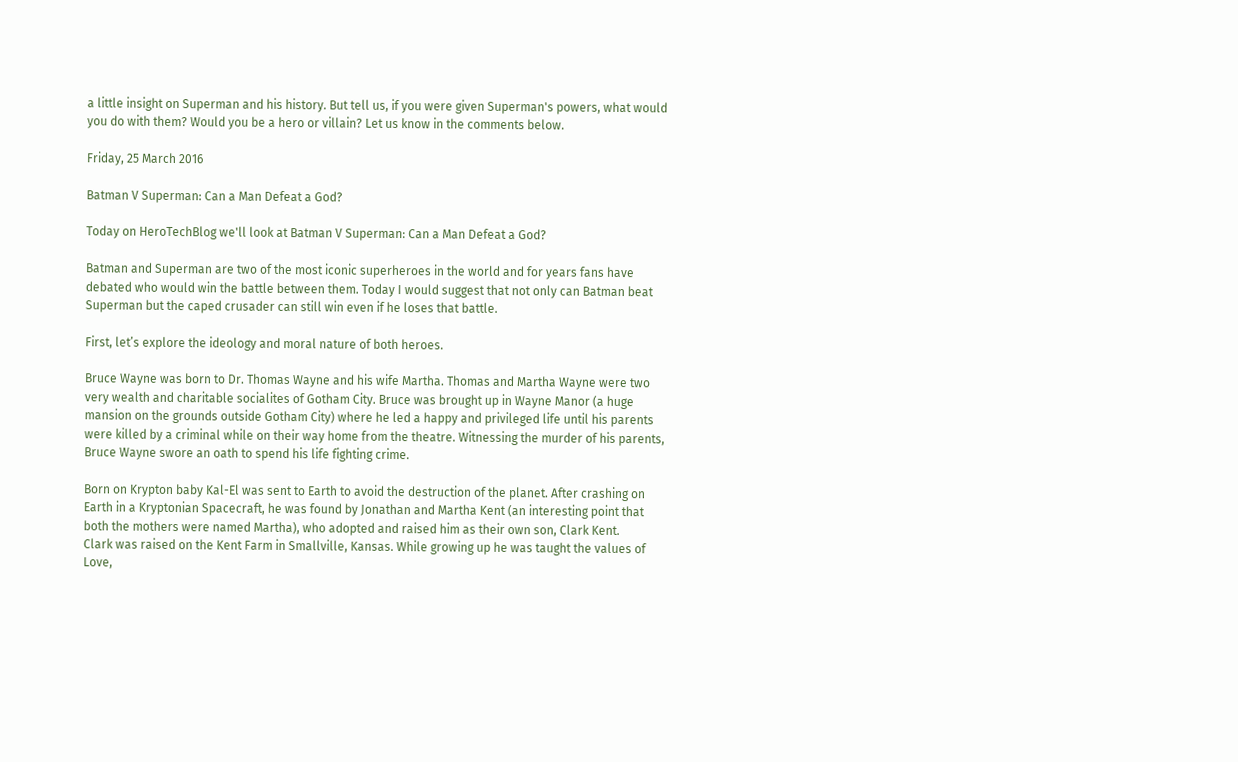a little insight on Superman and his history. But tell us, if you were given Superman's powers, what would you do with them? Would you be a hero or villain? Let us know in the comments below.

Friday, 25 March 2016

Batman V Superman: Can a Man Defeat a God?

Today on HeroTechBlog we'll look at Batman V Superman: Can a Man Defeat a God?

Batman and Superman are two of the most iconic superheroes in the world and for years fans have debated who would win the battle between them. Today I would suggest that not only can Batman beat Superman but the caped crusader can still win even if he loses that battle.

First, let’s explore the ideology and moral nature of both heroes.

Bruce Wayne was born to Dr. Thomas Wayne and his wife Martha. Thomas and Martha Wayne were two very wealth and charitable socialites of Gotham City. Bruce was brought up in Wayne Manor (a huge mansion on the grounds outside Gotham City) where he led a happy and privileged life until his parents were killed by a criminal while on their way home from the theatre. Witnessing the murder of his parents, Bruce Wayne swore an oath to spend his life fighting crime.

Born on Krypton baby Kal-El was sent to Earth to avoid the destruction of the planet. After crashing on Earth in a Kryptonian Spacecraft, he was found by Jonathan and Martha Kent (an interesting point that both the mothers were named Martha), who adopted and raised him as their own son, Clark Kent.
Clark was raised on the Kent Farm in Smallville, Kansas. While growing up he was taught the values of Love,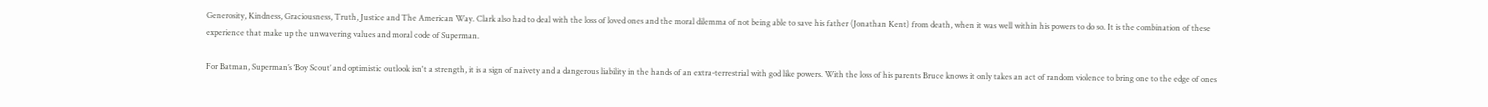Generosity, Kindness, Graciousness, Truth, Justice and The American Way. Clark also had to deal with the loss of loved ones and the moral dilemma of not being able to save his father (Jonathan Kent) from death, when it was well within his powers to do so. It is the combination of these experience that make up the unwavering values and moral code of Superman.

For Batman, Superman’s ‘Boy Scout’ and optimistic outlook isn't a strength, it is a sign of naivety and a dangerous liability in the hands of an extra-terrestrial with god like powers. With the loss of his parents Bruce knows it only takes an act of random violence to bring one to the edge of ones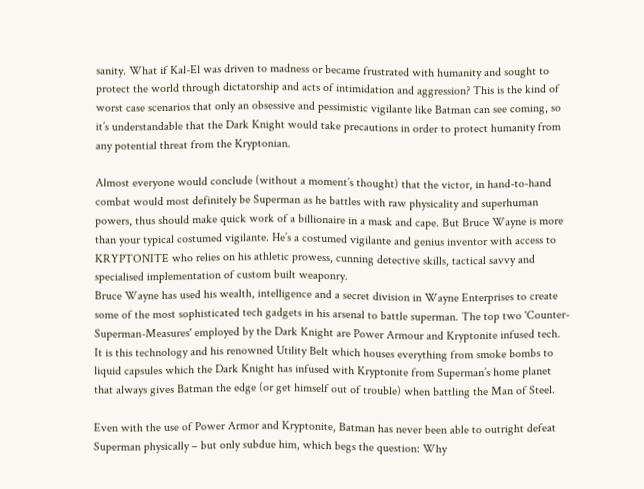sanity. What if Kal-El was driven to madness or became frustrated with humanity and sought to protect the world through dictatorship and acts of intimidation and aggression? This is the kind of worst case scenarios that only an obsessive and pessimistic vigilante like Batman can see coming, so it’s understandable that the Dark Knight would take precautions in order to protect humanity from any potential threat from the Kryptonian.

Almost everyone would conclude (without a moment’s thought) that the victor, in hand-to-hand combat would most definitely be Superman as he battles with raw physicality and superhuman powers, thus should make quick work of a billionaire in a mask and cape. But Bruce Wayne is more than your typical costumed vigilante. He’s a costumed vigilante and genius inventor with access to KRYPTONITE who relies on his athletic prowess, cunning detective skills, tactical savvy and specialised implementation of custom built weaponry.
Bruce Wayne has used his wealth, intelligence and a secret division in Wayne Enterprises to create some of the most sophisticated tech gadgets in his arsenal to battle superman. The top two 'Counter-Superman-Measures' employed by the Dark Knight are Power Armour and Kryptonite infused tech.
It is this technology and his renowned Utility Belt which houses everything from smoke bombs to liquid capsules which the Dark Knight has infused with Kryptonite from Superman’s home planet that always gives Batman the edge (or get himself out of trouble) when battling the Man of Steel.

Even with the use of Power Armor and Kryptonite, Batman has never been able to outright defeat Superman physically – but only subdue him, which begs the question: Why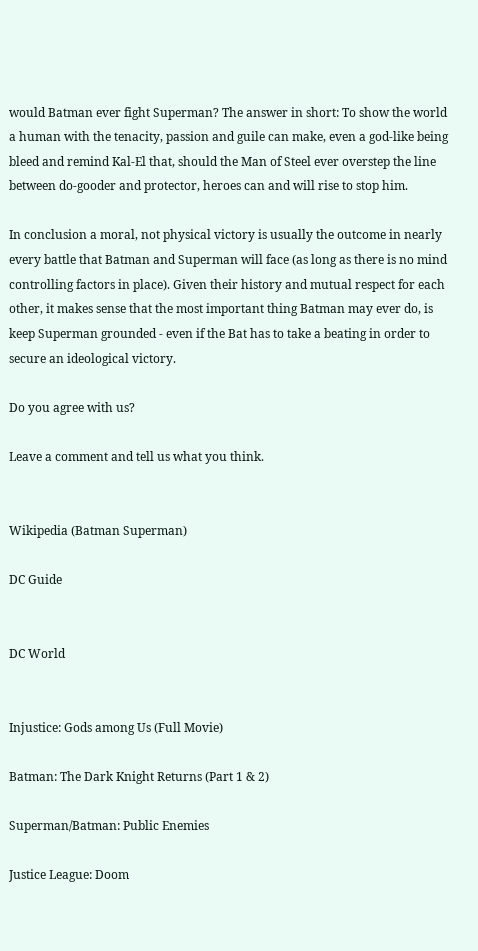would Batman ever fight Superman? The answer in short: To show the world a human with the tenacity, passion and guile can make, even a god-like being bleed and remind Kal-El that, should the Man of Steel ever overstep the line between do-gooder and protector, heroes can and will rise to stop him.

In conclusion a moral, not physical victory is usually the outcome in nearly every battle that Batman and Superman will face (as long as there is no mind controlling factors in place). Given their history and mutual respect for each other, it makes sense that the most important thing Batman may ever do, is keep Superman grounded - even if the Bat has to take a beating in order to secure an ideological victory.

Do you agree with us?

Leave a comment and tell us what you think.


Wikipedia (Batman Superman)

DC Guide


DC World


Injustice: Gods among Us (Full Movie)

Batman: The Dark Knight Returns (Part 1 & 2)

Superman/Batman: Public Enemies

Justice League: Doom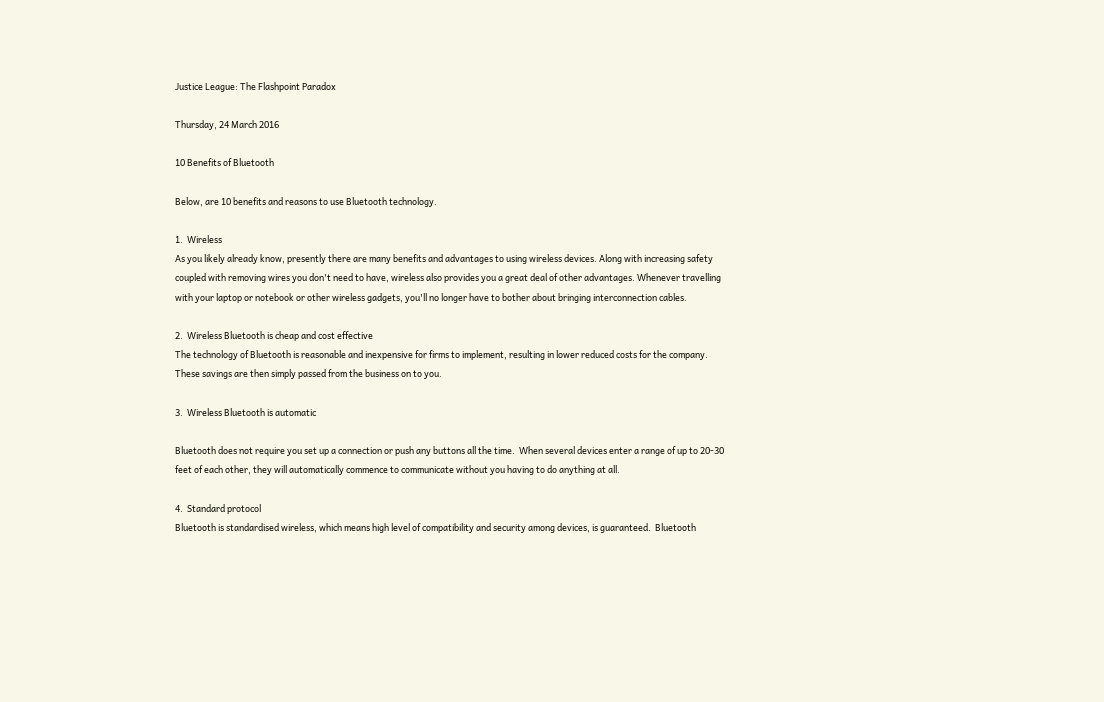Justice League: The Flashpoint Paradox

Thursday, 24 March 2016

10 Benefits of Bluetooth

Below, are 10 benefits and reasons to use Bluetooth technology.

1.  Wireless
As you likely already know, presently there are many benefits and advantages to using wireless devices. Along with increasing safety coupled with removing wires you don't need to have, wireless also provides you a great deal of other advantages. Whenever travelling with your laptop or notebook or other wireless gadgets, you'll no longer have to bother about bringing interconnection cables.

2.  Wireless Bluetooth is cheap and cost effective
The technology of Bluetooth is reasonable and inexpensive for firms to implement, resulting in lower reduced costs for the company.  These savings are then simply passed from the business on to you.

3.  Wireless Bluetooth is automatic

Bluetooth does not require you set up a connection or push any buttons all the time.  When several devices enter a range of up to 20-30 feet of each other, they will automatically commence to communicate without you having to do anything at all.

4.  Standard protocol
Bluetooth is standardised wireless, which means high level of compatibility and security among devices, is guaranteed.  Bluetooth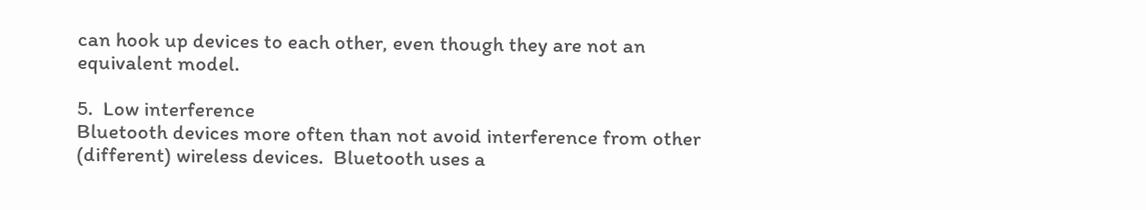can hook up devices to each other, even though they are not an equivalent model.

5.  Low interference
Bluetooth devices more often than not avoid interference from other (different) wireless devices.  Bluetooth uses a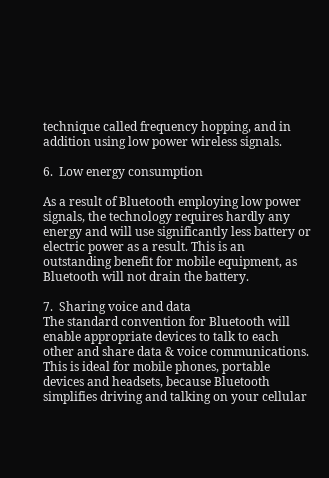technique called frequency hopping, and in addition using low power wireless signals.

6.  Low energy consumption

As a result of Bluetooth employing low power signals, the technology requires hardly any energy and will use significantly less battery or electric power as a result. This is an outstanding benefit for mobile equipment, as Bluetooth will not drain the battery.

7.  Sharing voice and data
The standard convention for Bluetooth will enable appropriate devices to talk to each other and share data & voice communications. This is ideal for mobile phones, portable devices and headsets, because Bluetooth simplifies driving and talking on your cellular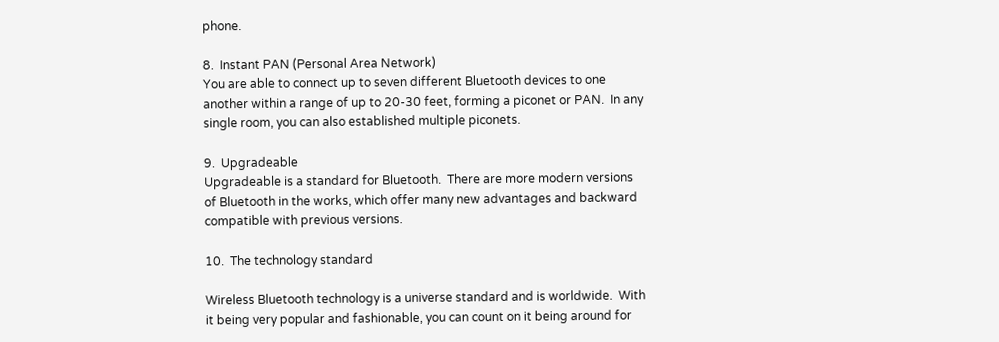phone.

8.  Instant PAN (Personal Area Network)
You are able to connect up to seven different Bluetooth devices to one another within a range of up to 20-30 feet, forming a piconet or PAN.  In any single room, you can also established multiple piconets.

9.  Upgradeable
Upgradeable is a standard for Bluetooth.  There are more modern versions of Bluetooth in the works, which offer many new advantages and backward compatible with previous versions.

10.  The technology standard

Wireless Bluetooth technology is a universe standard and is worldwide.  With it being very popular and fashionable, you can count on it being around for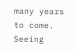many years to come.  Seeing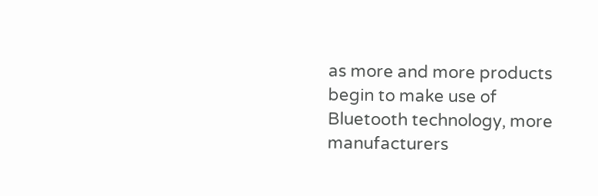as more and more products begin to make use of Bluetooth technology, more manufacturers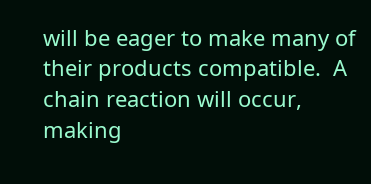will be eager to make many of their products compatible.  A chain reaction will occur, making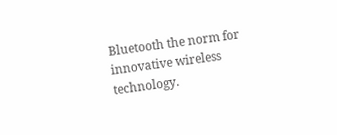Bluetooth the norm for innovative wireless technology.